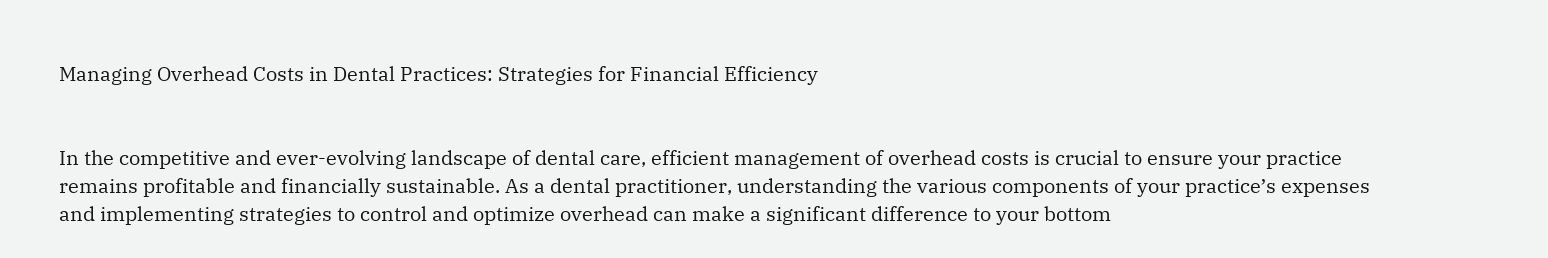Managing Overhead Costs in Dental Practices: Strategies for Financial Efficiency


In the competitive and ever-evolving landscape of dental care, efficient management of overhead costs is crucial to ensure your practice remains profitable and financially sustainable. As a dental practitioner, understanding the various components of your practice’s expenses and implementing strategies to control and optimize overhead can make a significant difference to your bottom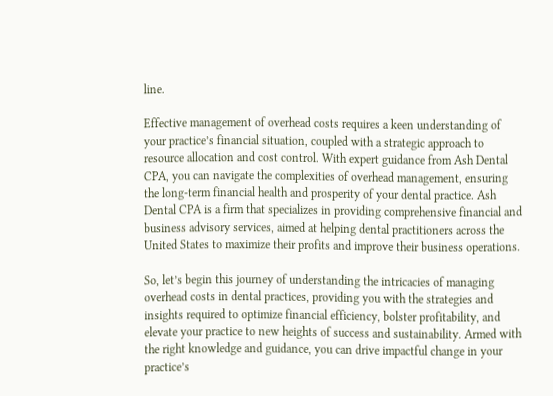line.

Effective management of overhead costs requires a keen understanding of your practice’s financial situation, coupled with a strategic approach to resource allocation and cost control. With expert guidance from Ash Dental CPA, you can navigate the complexities of overhead management, ensuring the long-term financial health and prosperity of your dental practice. Ash Dental CPA is a firm that specializes in providing comprehensive financial and business advisory services, aimed at helping dental practitioners across the United States to maximize their profits and improve their business operations.

So, let’s begin this journey of understanding the intricacies of managing overhead costs in dental practices, providing you with the strategies and insights required to optimize financial efficiency, bolster profitability, and elevate your practice to new heights of success and sustainability. Armed with the right knowledge and guidance, you can drive impactful change in your practice’s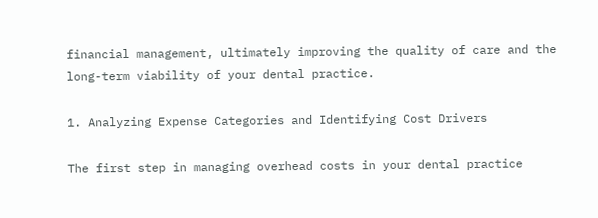financial management, ultimately improving the quality of care and the long-term viability of your dental practice.

1. Analyzing Expense Categories and Identifying Cost Drivers

The first step in managing overhead costs in your dental practice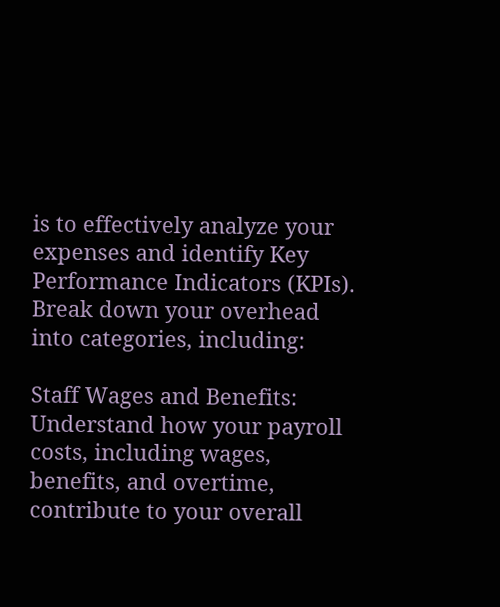is to effectively analyze your expenses and identify Key Performance Indicators (KPIs). Break down your overhead into categories, including:

Staff Wages and Benefits: Understand how your payroll costs, including wages, benefits, and overtime, contribute to your overall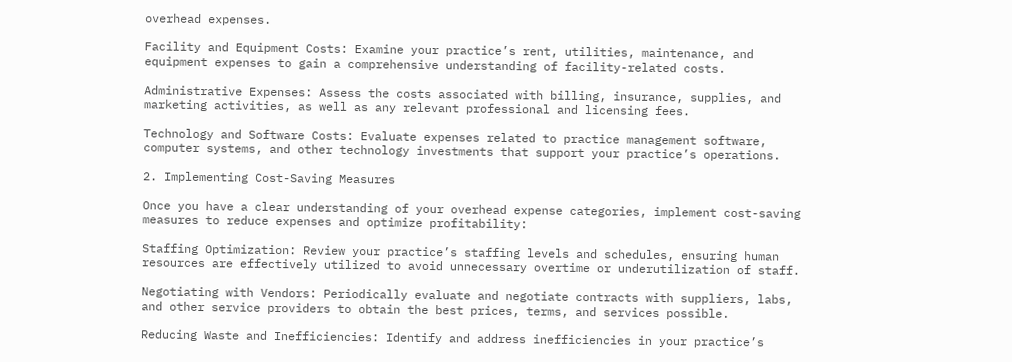overhead expenses.

Facility and Equipment Costs: Examine your practice’s rent, utilities, maintenance, and equipment expenses to gain a comprehensive understanding of facility-related costs.

Administrative Expenses: Assess the costs associated with billing, insurance, supplies, and marketing activities, as well as any relevant professional and licensing fees.

Technology and Software Costs: Evaluate expenses related to practice management software, computer systems, and other technology investments that support your practice’s operations.

2. Implementing Cost-Saving Measures

Once you have a clear understanding of your overhead expense categories, implement cost-saving measures to reduce expenses and optimize profitability:

Staffing Optimization: Review your practice’s staffing levels and schedules, ensuring human resources are effectively utilized to avoid unnecessary overtime or underutilization of staff.

Negotiating with Vendors: Periodically evaluate and negotiate contracts with suppliers, labs, and other service providers to obtain the best prices, terms, and services possible.

Reducing Waste and Inefficiencies: Identify and address inefficiencies in your practice’s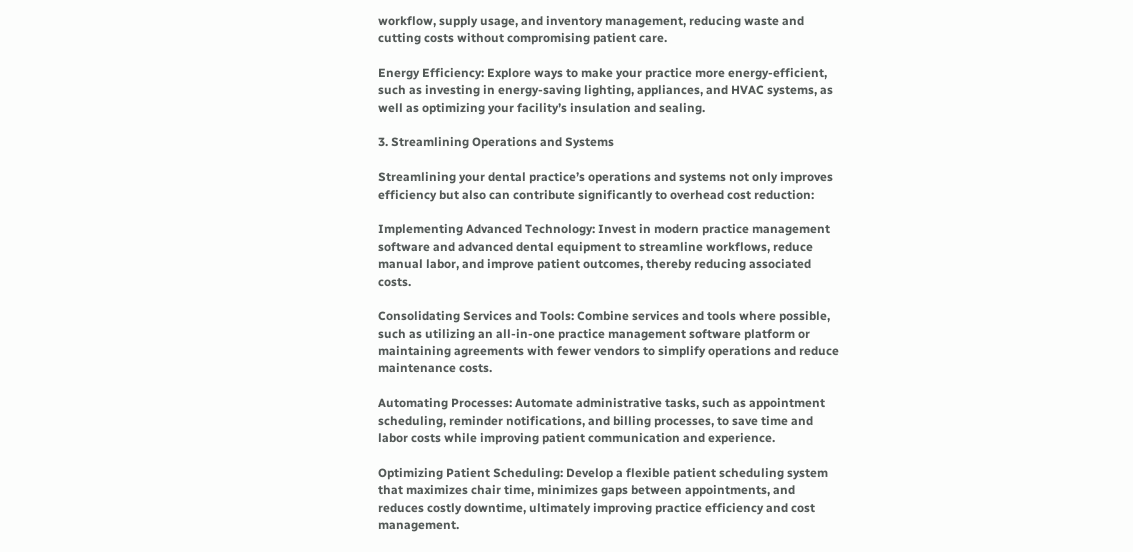workflow, supply usage, and inventory management, reducing waste and cutting costs without compromising patient care.

Energy Efficiency: Explore ways to make your practice more energy-efficient, such as investing in energy-saving lighting, appliances, and HVAC systems, as well as optimizing your facility’s insulation and sealing.

3. Streamlining Operations and Systems

Streamlining your dental practice’s operations and systems not only improves efficiency but also can contribute significantly to overhead cost reduction:

Implementing Advanced Technology: Invest in modern practice management software and advanced dental equipment to streamline workflows, reduce manual labor, and improve patient outcomes, thereby reducing associated costs.

Consolidating Services and Tools: Combine services and tools where possible, such as utilizing an all-in-one practice management software platform or maintaining agreements with fewer vendors to simplify operations and reduce maintenance costs.

Automating Processes: Automate administrative tasks, such as appointment scheduling, reminder notifications, and billing processes, to save time and labor costs while improving patient communication and experience.

Optimizing Patient Scheduling: Develop a flexible patient scheduling system that maximizes chair time, minimizes gaps between appointments, and reduces costly downtime, ultimately improving practice efficiency and cost management.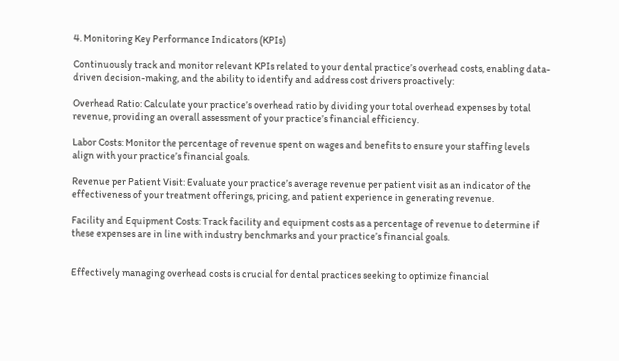4. Monitoring Key Performance Indicators (KPIs)

Continuously track and monitor relevant KPIs related to your dental practice’s overhead costs, enabling data-driven decision-making, and the ability to identify and address cost drivers proactively:

Overhead Ratio: Calculate your practice’s overhead ratio by dividing your total overhead expenses by total revenue, providing an overall assessment of your practice’s financial efficiency.

Labor Costs: Monitor the percentage of revenue spent on wages and benefits to ensure your staffing levels align with your practice’s financial goals.

Revenue per Patient Visit: Evaluate your practice’s average revenue per patient visit as an indicator of the effectiveness of your treatment offerings, pricing, and patient experience in generating revenue.

Facility and Equipment Costs: Track facility and equipment costs as a percentage of revenue to determine if these expenses are in line with industry benchmarks and your practice’s financial goals.


Effectively managing overhead costs is crucial for dental practices seeking to optimize financial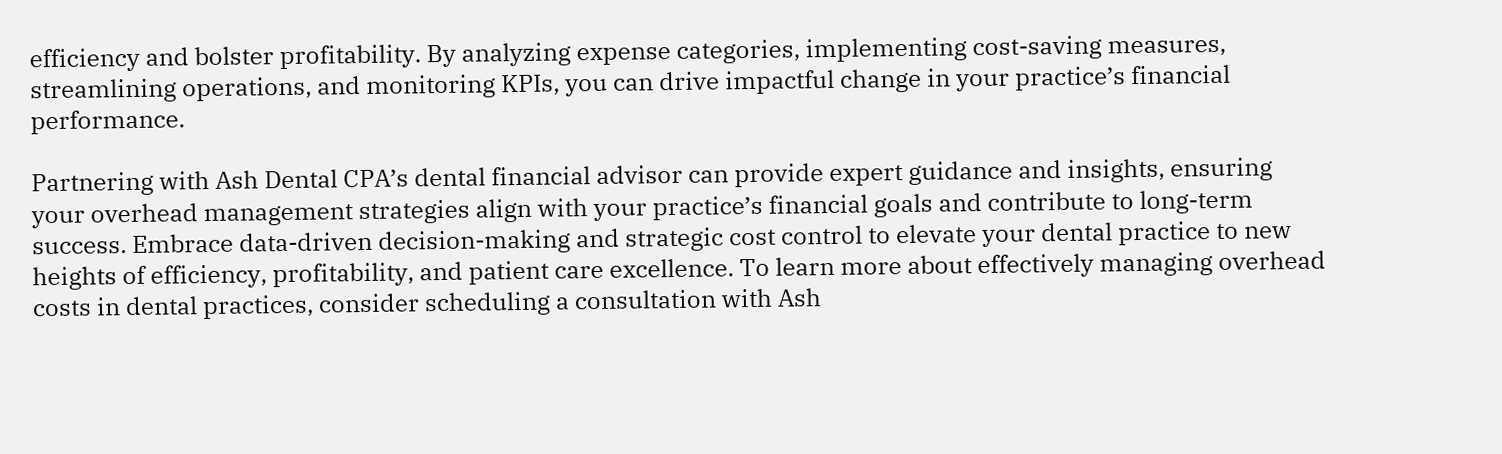efficiency and bolster profitability. By analyzing expense categories, implementing cost-saving measures, streamlining operations, and monitoring KPIs, you can drive impactful change in your practice’s financial performance.

Partnering with Ash Dental CPA’s dental financial advisor can provide expert guidance and insights, ensuring your overhead management strategies align with your practice’s financial goals and contribute to long-term success. Embrace data-driven decision-making and strategic cost control to elevate your dental practice to new heights of efficiency, profitability, and patient care excellence. To learn more about effectively managing overhead costs in dental practices, consider scheduling a consultation with Ash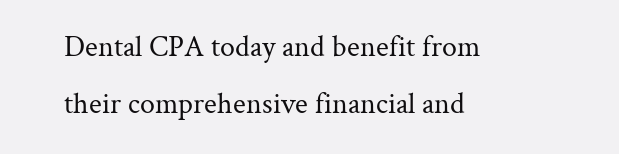Dental CPA today and benefit from their comprehensive financial and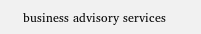business advisory services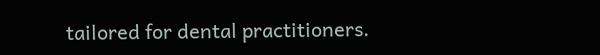tailored for dental practitioners.